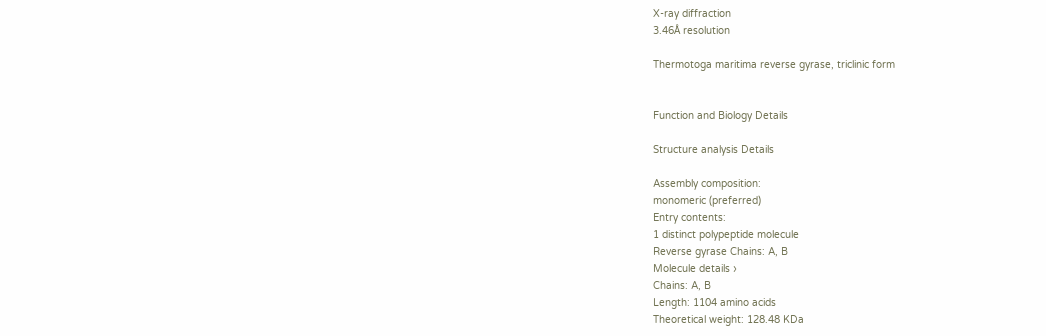X-ray diffraction
3.46Å resolution

Thermotoga maritima reverse gyrase, triclinic form


Function and Biology Details

Structure analysis Details

Assembly composition:
monomeric (preferred)
Entry contents:
1 distinct polypeptide molecule
Reverse gyrase Chains: A, B
Molecule details ›
Chains: A, B
Length: 1104 amino acids
Theoretical weight: 128.48 KDa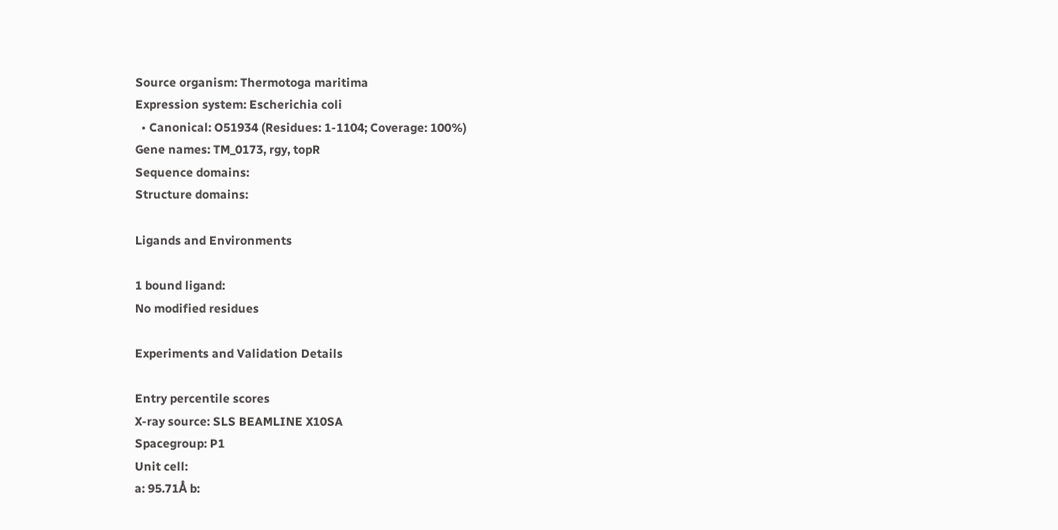Source organism: Thermotoga maritima
Expression system: Escherichia coli
  • Canonical: O51934 (Residues: 1-1104; Coverage: 100%)
Gene names: TM_0173, rgy, topR
Sequence domains:
Structure domains:

Ligands and Environments

1 bound ligand:
No modified residues

Experiments and Validation Details

Entry percentile scores
X-ray source: SLS BEAMLINE X10SA
Spacegroup: P1
Unit cell:
a: 95.71Å b: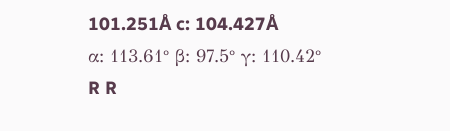101.251Å c: 104.427Å
α: 113.61° β: 97.5° γ: 110.42°
R R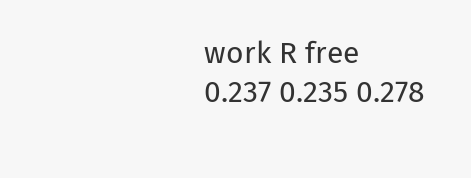work R free
0.237 0.235 0.278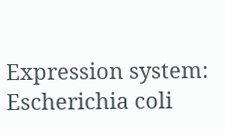Expression system: Escherichia coli